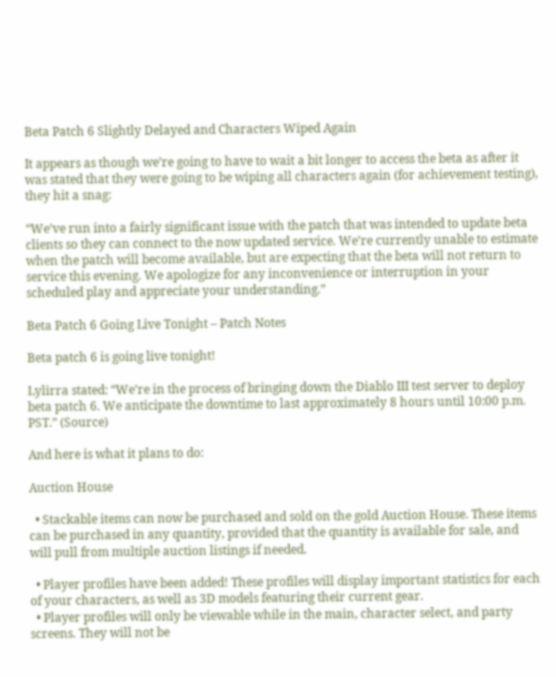Beta Patch 6 Slightly Delayed and Characters Wiped Again

It appears as though we’re going to have to wait a bit longer to access the beta as after it was stated that they were going to be wiping all characters again (for achievement testing), they hit a snag:

“We’ve run into a fairly significant issue with the patch that was intended to update beta clients so they can connect to the now updated service. We’re currently unable to estimate when the patch will become available, but are expecting that the beta will not return to service this evening. We apologize for any inconvenience or interruption in your scheduled play and appreciate your understanding.”

Beta Patch 6 Going Live Tonight – Patch Notes

Beta patch 6 is going live tonight!

Lylirra stated: “We’re in the process of bringing down the Diablo III test server to deploy beta patch 6. We anticipate the downtime to last approximately 8 hours until 10:00 p.m. PST.” (Source)

And here is what it plans to do:

Auction House

  • Stackable items can now be purchased and sold on the gold Auction House. These items can be purchased in any quantity, provided that the quantity is available for sale, and will pull from multiple auction listings if needed.

  • Player profiles have been added! These profiles will display important statistics for each of your characters, as well as 3D models featuring their current gear.
  • Player profiles will only be viewable while in the main, character select, and party screens. They will not be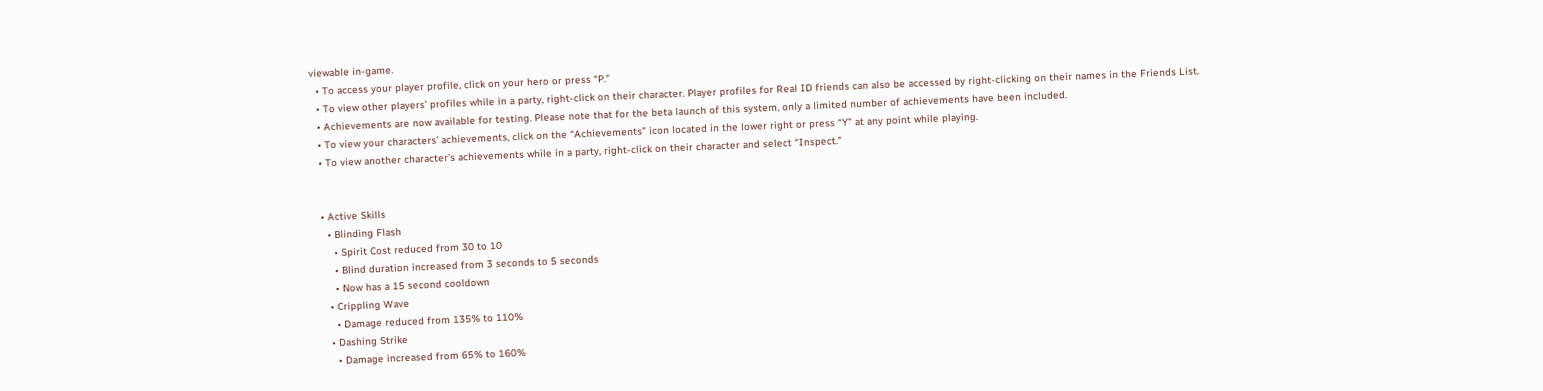viewable in-game.
  • To access your player profile, click on your hero or press “P.”
  • To view other players’ profiles while in a party, right-click on their character. Player profiles for Real ID friends can also be accessed by right-clicking on their names in the Friends List.
  • Achievements are now available for testing. Please note that for the beta launch of this system, only a limited number of achievements have been included.
  • To view your characters’ achievements, click on the “Achievements” icon located in the lower right or press “Y” at any point while playing.
  • To view another character’s achievements while in a party, right-click on their character and select “Inspect.”


  • Active Skills
    • Blinding Flash
      • Spirit Cost reduced from 30 to 10
      • Blind duration increased from 3 seconds to 5 seconds
      • Now has a 15 second cooldown
    • Crippling Wave
      • Damage reduced from 135% to 110%
    • Dashing Strike
      • Damage increased from 65% to 160%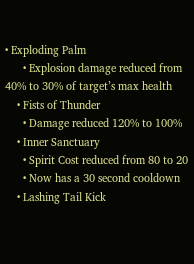• Exploding Palm
      • Explosion damage reduced from 40% to 30% of target’s max health
    • Fists of Thunder
      • Damage reduced 120% to 100%
    • Inner Sanctuary
      • Spirit Cost reduced from 80 to 20
      • Now has a 30 second cooldown
    • Lashing Tail Kick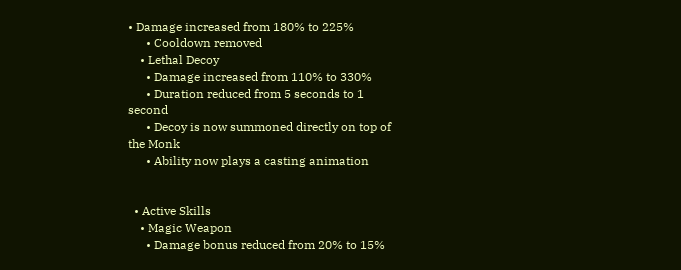• Damage increased from 180% to 225%
      • Cooldown removed
    • Lethal Decoy
      • Damage increased from 110% to 330%
      • Duration reduced from 5 seconds to 1 second
      • Decoy is now summoned directly on top of the Monk
      • Ability now plays a casting animation


  • Active Skills
    • Magic Weapon
      • Damage bonus reduced from 20% to 15%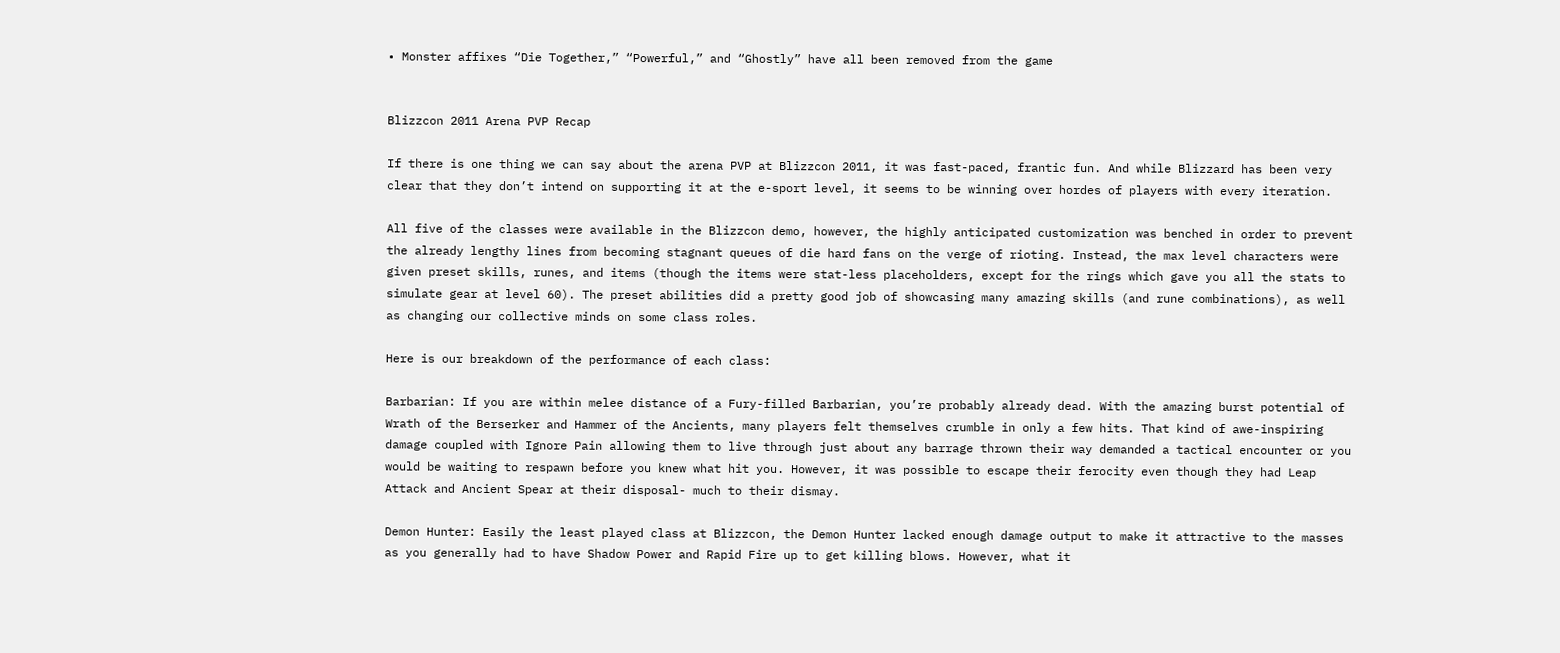• Monster affixes “Die Together,” “Powerful,” and “Ghostly” have all been removed from the game


Blizzcon 2011 Arena PVP Recap

If there is one thing we can say about the arena PVP at Blizzcon 2011, it was fast-paced, frantic fun. And while Blizzard has been very clear that they don’t intend on supporting it at the e-sport level, it seems to be winning over hordes of players with every iteration.

All five of the classes were available in the Blizzcon demo, however, the highly anticipated customization was benched in order to prevent the already lengthy lines from becoming stagnant queues of die hard fans on the verge of rioting. Instead, the max level characters were given preset skills, runes, and items (though the items were stat-less placeholders, except for the rings which gave you all the stats to simulate gear at level 60). The preset abilities did a pretty good job of showcasing many amazing skills (and rune combinations), as well as changing our collective minds on some class roles.

Here is our breakdown of the performance of each class:

Barbarian: If you are within melee distance of a Fury-filled Barbarian, you’re probably already dead. With the amazing burst potential of Wrath of the Berserker and Hammer of the Ancients, many players felt themselves crumble in only a few hits. That kind of awe-inspiring damage coupled with Ignore Pain allowing them to live through just about any barrage thrown their way demanded a tactical encounter or you would be waiting to respawn before you knew what hit you. However, it was possible to escape their ferocity even though they had Leap Attack and Ancient Spear at their disposal- much to their dismay.

Demon Hunter: Easily the least played class at Blizzcon, the Demon Hunter lacked enough damage output to make it attractive to the masses as you generally had to have Shadow Power and Rapid Fire up to get killing blows. However, what it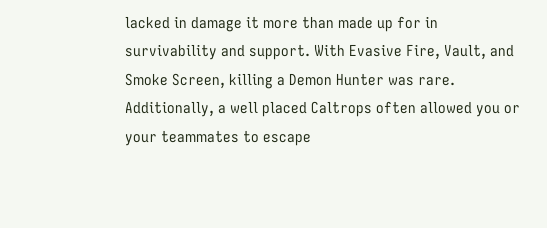lacked in damage it more than made up for in survivability and support. With Evasive Fire, Vault, and Smoke Screen, killing a Demon Hunter was rare. Additionally, a well placed Caltrops often allowed you or your teammates to escape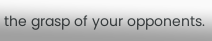the grasp of your opponents.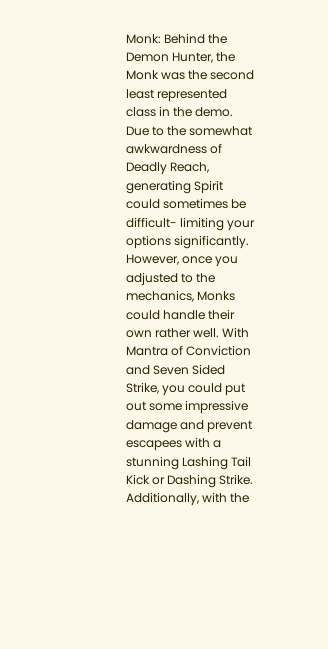Monk: Behind the Demon Hunter, the Monk was the second least represented class in the demo. Due to the somewhat awkwardness of Deadly Reach, generating Spirit could sometimes be difficult- limiting your options significantly. However, once you adjusted to the mechanics, Monks could handle their own rather well. With Mantra of Conviction and Seven Sided Strike, you could put out some impressive damage and prevent escapees with a stunning Lashing Tail Kick or Dashing Strike. Additionally, with the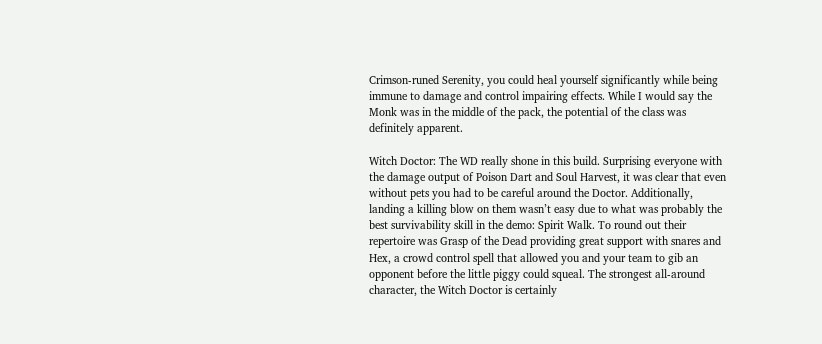Crimson-runed Serenity, you could heal yourself significantly while being immune to damage and control impairing effects. While I would say the Monk was in the middle of the pack, the potential of the class was definitely apparent.

Witch Doctor: The WD really shone in this build. Surprising everyone with the damage output of Poison Dart and Soul Harvest, it was clear that even without pets you had to be careful around the Doctor. Additionally, landing a killing blow on them wasn’t easy due to what was probably the best survivability skill in the demo: Spirit Walk. To round out their repertoire was Grasp of the Dead providing great support with snares and Hex, a crowd control spell that allowed you and your team to gib an opponent before the little piggy could squeal. The strongest all-around character, the Witch Doctor is certainly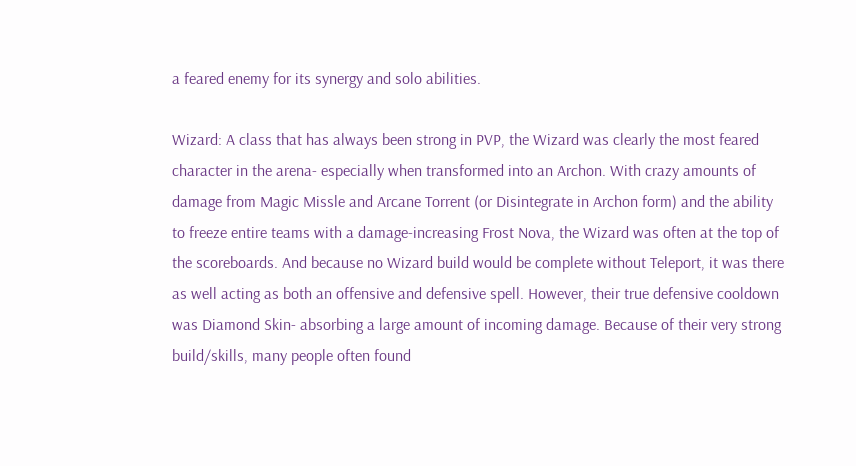a feared enemy for its synergy and solo abilities.

Wizard: A class that has always been strong in PVP, the Wizard was clearly the most feared character in the arena- especially when transformed into an Archon. With crazy amounts of damage from Magic Missle and Arcane Torrent (or Disintegrate in Archon form) and the ability to freeze entire teams with a damage-increasing Frost Nova, the Wizard was often at the top of the scoreboards. And because no Wizard build would be complete without Teleport, it was there as well acting as both an offensive and defensive spell. However, their true defensive cooldown was Diamond Skin- absorbing a large amount of incoming damage. Because of their very strong build/skills, many people often found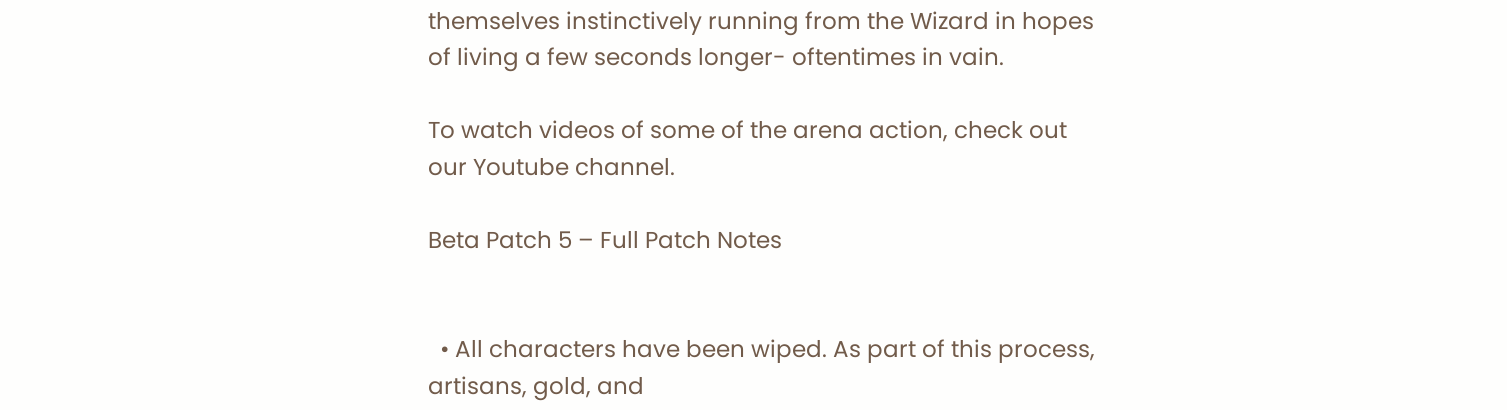themselves instinctively running from the Wizard in hopes of living a few seconds longer- oftentimes in vain.

To watch videos of some of the arena action, check out our Youtube channel.

Beta Patch 5 – Full Patch Notes


  • All characters have been wiped. As part of this process, artisans, gold, and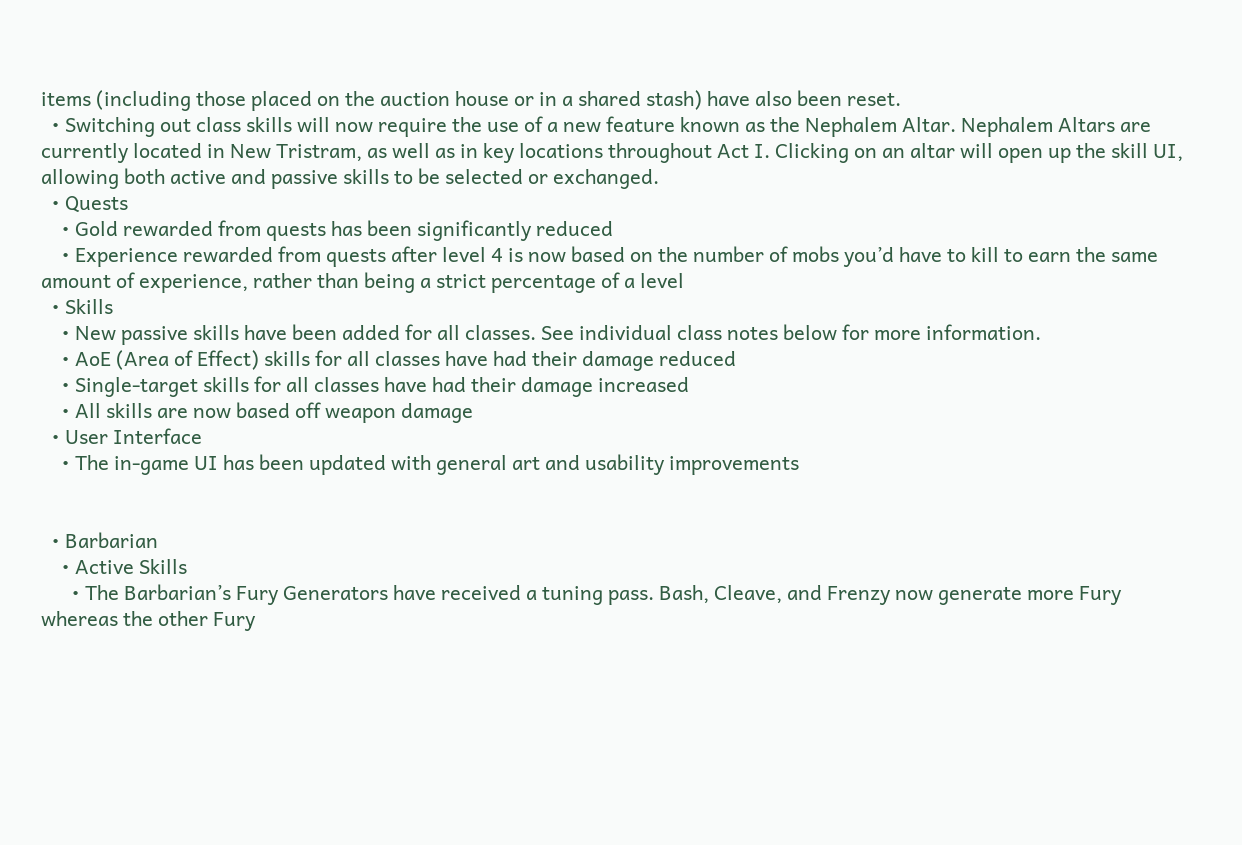items (including those placed on the auction house or in a shared stash) have also been reset.
  • Switching out class skills will now require the use of a new feature known as the Nephalem Altar. Nephalem Altars are currently located in New Tristram, as well as in key locations throughout Act I. Clicking on an altar will open up the skill UI, allowing both active and passive skills to be selected or exchanged.
  • Quests
    • Gold rewarded from quests has been significantly reduced
    • Experience rewarded from quests after level 4 is now based on the number of mobs you’d have to kill to earn the same amount of experience, rather than being a strict percentage of a level
  • Skills
    • New passive skills have been added for all classes. See individual class notes below for more information.
    • AoE (Area of Effect) skills for all classes have had their damage reduced
    • Single-target skills for all classes have had their damage increased
    • All skills are now based off weapon damage
  • User Interface
    • The in-game UI has been updated with general art and usability improvements


  • Barbarian
    • Active Skills
      • The Barbarian’s Fury Generators have received a tuning pass. Bash, Cleave, and Frenzy now generate more Fury whereas the other Fury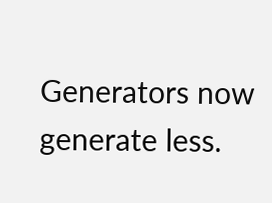Generators now generate less.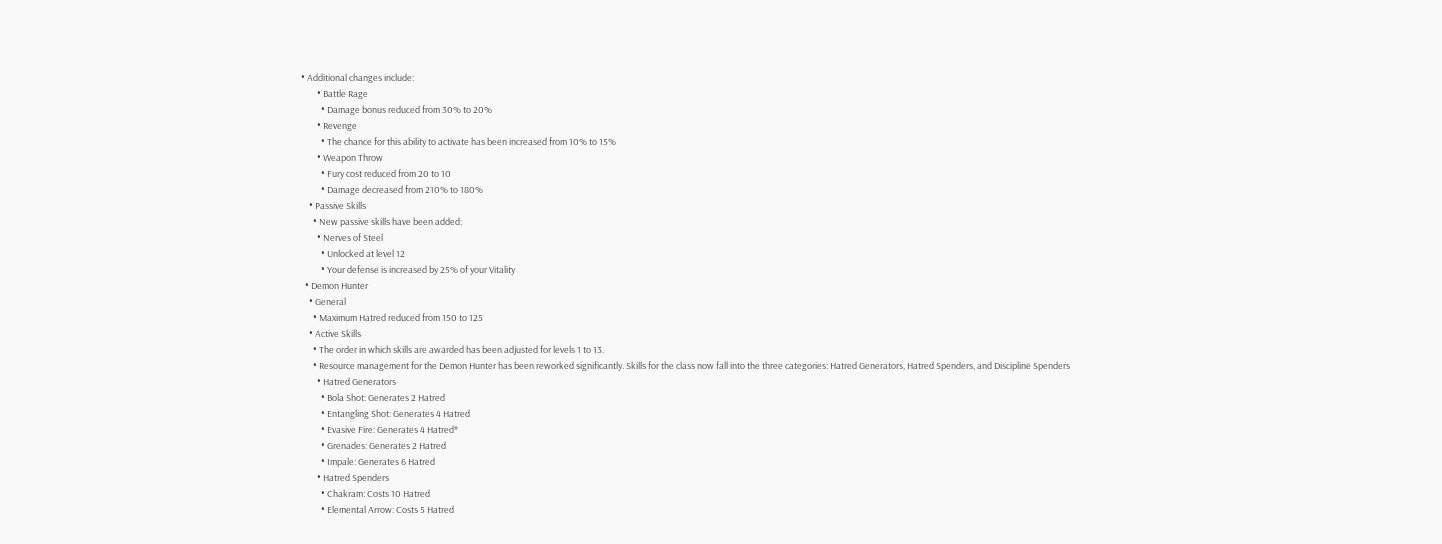• Additional changes include:
        • Battle Rage
          • Damage bonus reduced from 30% to 20%
        • Revenge
          • The chance for this ability to activate has been increased from 10% to 15%
        • Weapon Throw
          • Fury cost reduced from 20 to 10
          • Damage decreased from 210% to 180%
    • Passive Skills
      • New passive skills have been added:
        • Nerves of Steel
          • Unlocked at level 12
          • Your defense is increased by 25% of your Vitality
  • Demon Hunter
    • General
      • Maximum Hatred reduced from 150 to 125
    • Active Skills
      • The order in which skills are awarded has been adjusted for levels 1 to 13.
      • Resource management for the Demon Hunter has been reworked significantly. Skills for the class now fall into the three categories: Hatred Generators, Hatred Spenders, and Discipline Spenders
        • Hatred Generators
          • Bola Shot: Generates 2 Hatred
          • Entangling Shot: Generates 4 Hatred
          • Evasive Fire: Generates 4 Hatred*
          • Grenades: Generates 2 Hatred
          • Impale: Generates 6 Hatred
        • Hatred Spenders
          • Chakram: Costs 10 Hatred
          • Elemental Arrow: Costs 5 Hatred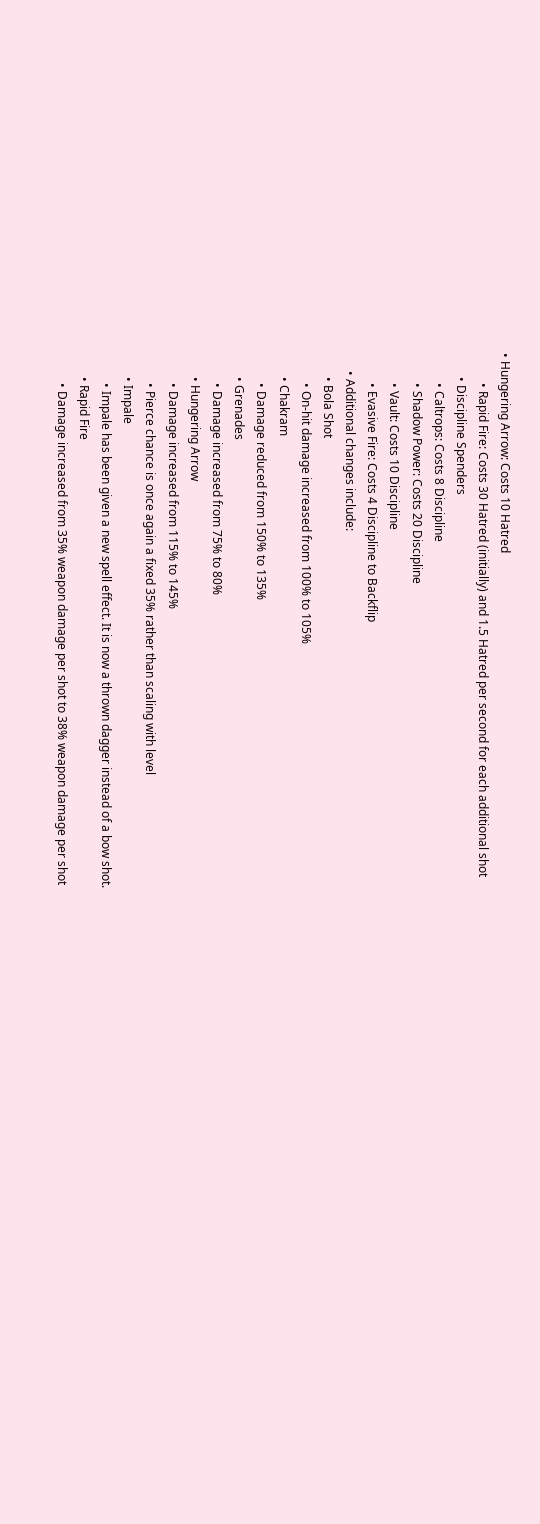• Hungering Arrow: Costs 10 Hatred
          • Rapid Fire: Costs 30 Hatred (initially) and 1.5 Hatred per second for each additional shot
        • Discipline Spenders
          • Caltrops: Costs 8 Discipline
          • Shadow Power: Costs 20 Discipline
          • Vault: Costs 10 Discipline
          • Evasive Fire: Costs 4 Discipline to Backflip
      • Additional changes include:
        • Bola Shot
          • On-hit damage increased from 100% to 105%
        • Chakram
          • Damage reduced from 150% to 135%
        • Grenades
          • Damage increased from 75% to 80%
        • Hungering Arrow
          • Damage increased from 115% to 145%
          • Pierce chance is once again a fixed 35% rather than scaling with level
        • Impale
          • Impale has been given a new spell effect. It is now a thrown dagger instead of a bow shot.
        • Rapid Fire
          • Damage increased from 35% weapon damage per shot to 38% weapon damage per shot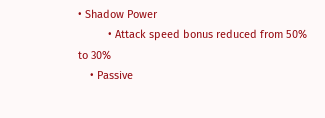• Shadow Power
          • Attack speed bonus reduced from 50% to 30%
    • Passive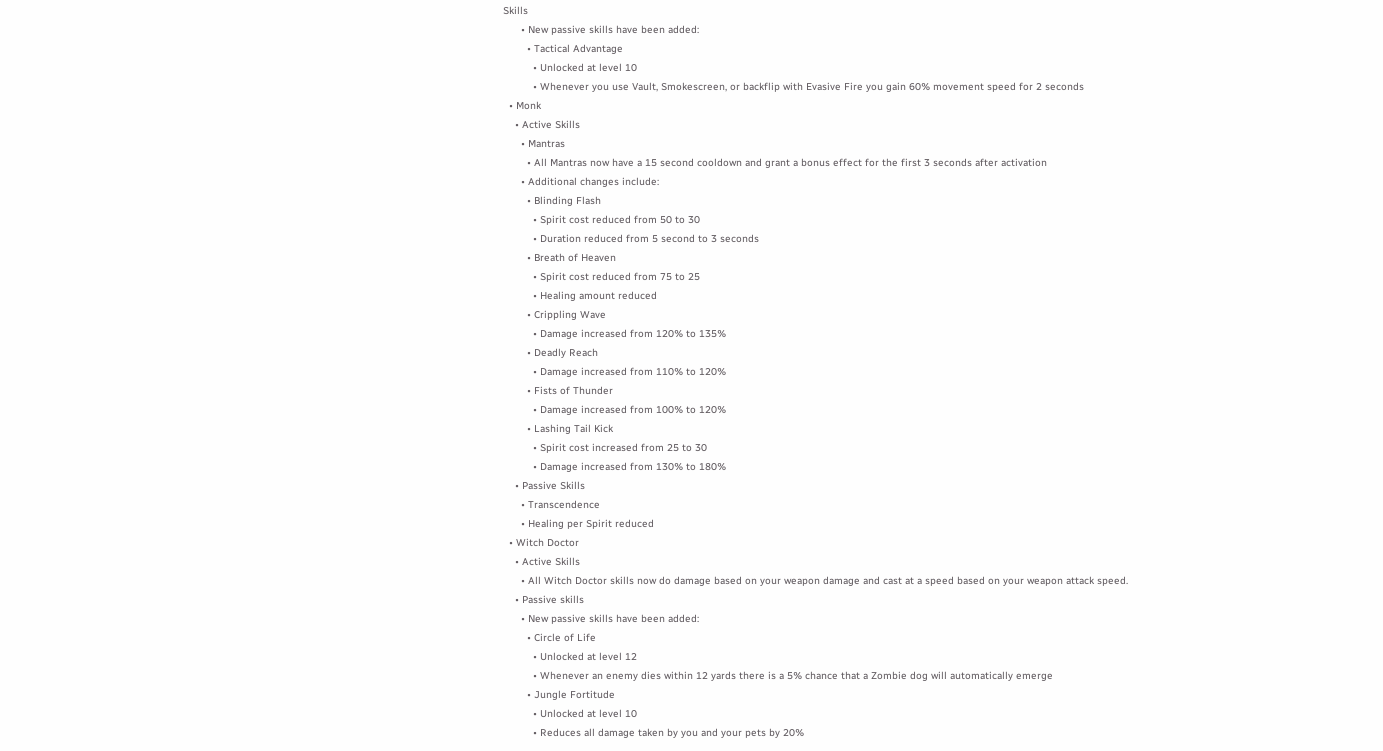Skills
      • New passive skills have been added:
        • Tactical Advantage
          • Unlocked at level 10
          • Whenever you use Vault, Smokescreen, or backflip with Evasive Fire you gain 60% movement speed for 2 seconds
  • Monk
    • Active Skills
      • Mantras
        • All Mantras now have a 15 second cooldown and grant a bonus effect for the first 3 seconds after activation
      • Additional changes include:
        • Blinding Flash
          • Spirit cost reduced from 50 to 30
          • Duration reduced from 5 second to 3 seconds
        • Breath of Heaven
          • Spirit cost reduced from 75 to 25
          • Healing amount reduced
        • Crippling Wave
          • Damage increased from 120% to 135%
        • Deadly Reach
          • Damage increased from 110% to 120%
        • Fists of Thunder
          • Damage increased from 100% to 120%
        • Lashing Tail Kick
          • Spirit cost increased from 25 to 30
          • Damage increased from 130% to 180%
    • Passive Skills
      • Transcendence
      • Healing per Spirit reduced
  • Witch Doctor
    • Active Skills
      • All Witch Doctor skills now do damage based on your weapon damage and cast at a speed based on your weapon attack speed.
    • Passive skills
      • New passive skills have been added:
        • Circle of Life
          • Unlocked at level 12
          • Whenever an enemy dies within 12 yards there is a 5% chance that a Zombie dog will automatically emerge
        • Jungle Fortitude
          • Unlocked at level 10
          • Reduces all damage taken by you and your pets by 20%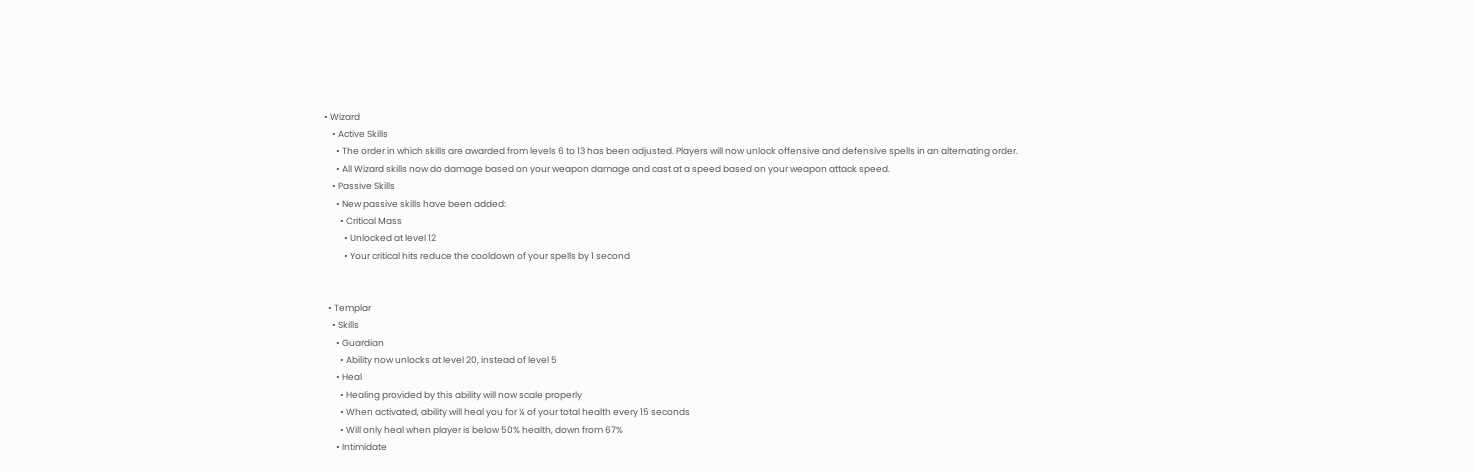• Wizard
    • Active Skills
      • The order in which skills are awarded from levels 6 to 13 has been adjusted. Players will now unlock offensive and defensive spells in an alternating order.
      • All Wizard skills now do damage based on your weapon damage and cast at a speed based on your weapon attack speed.
    • Passive Skills
      • New passive skills have been added:
        • Critical Mass
          • Unlocked at level 12
          • Your critical hits reduce the cooldown of your spells by 1 second


  • Templar
    • Skills
      • Guardian
        • Ability now unlocks at level 20, instead of level 5
      • Heal
        • Healing provided by this ability will now scale properly
        • When activated, ability will heal you for ¼ of your total health every 15 seconds
        • Will only heal when player is below 50% health, down from 67%
      • Intimidate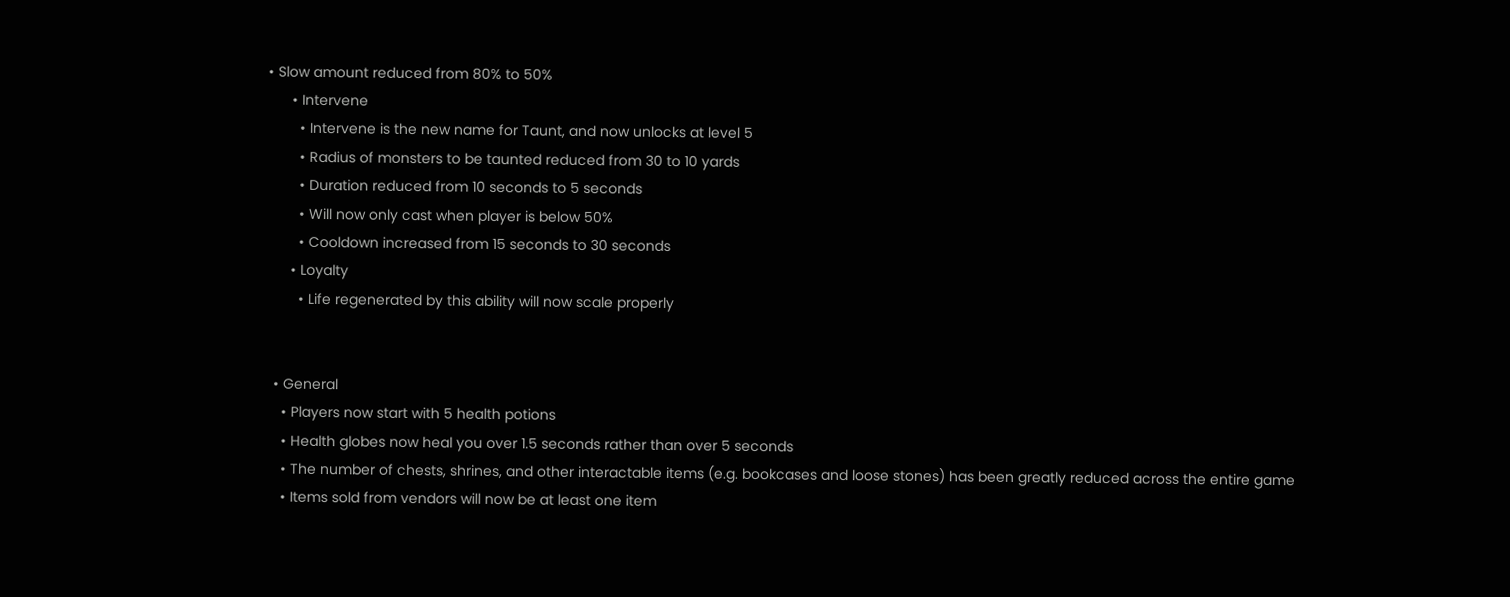• Slow amount reduced from 80% to 50%
      • Intervene
        • Intervene is the new name for Taunt, and now unlocks at level 5
        • Radius of monsters to be taunted reduced from 30 to 10 yards
        • Duration reduced from 10 seconds to 5 seconds
        • Will now only cast when player is below 50%
        • Cooldown increased from 15 seconds to 30 seconds
      • Loyalty
        • Life regenerated by this ability will now scale properly


  • General
    • Players now start with 5 health potions
    • Health globes now heal you over 1.5 seconds rather than over 5 seconds
    • The number of chests, shrines, and other interactable items (e.g. bookcases and loose stones) has been greatly reduced across the entire game
    • Items sold from vendors will now be at least one item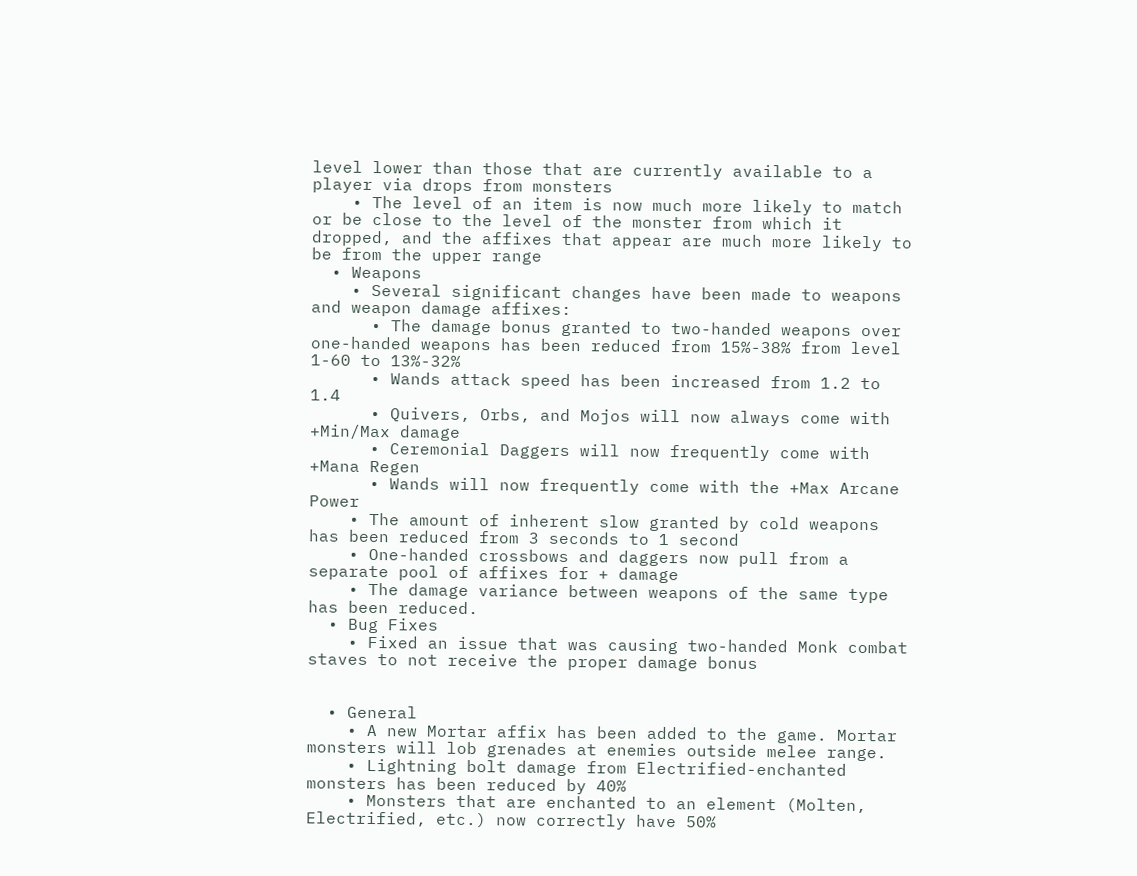level lower than those that are currently available to a player via drops from monsters
    • The level of an item is now much more likely to match or be close to the level of the monster from which it dropped, and the affixes that appear are much more likely to be from the upper range
  • Weapons
    • Several significant changes have been made to weapons and weapon damage affixes:
      • The damage bonus granted to two-handed weapons over one-handed weapons has been reduced from 15%-38% from level 1-60 to 13%-32%
      • Wands attack speed has been increased from 1.2 to 1.4
      • Quivers, Orbs, and Mojos will now always come with +Min/Max damage
      • Ceremonial Daggers will now frequently come with +Mana Regen
      • Wands will now frequently come with the +Max Arcane Power
    • The amount of inherent slow granted by cold weapons has been reduced from 3 seconds to 1 second
    • One-handed crossbows and daggers now pull from a separate pool of affixes for + damage
    • The damage variance between weapons of the same type has been reduced.
  • Bug Fixes
    • Fixed an issue that was causing two-handed Monk combat staves to not receive the proper damage bonus


  • General
    • A new Mortar affix has been added to the game. Mortar monsters will lob grenades at enemies outside melee range.
    • Lightning bolt damage from Electrified-enchanted monsters has been reduced by 40%
    • Monsters that are enchanted to an element (Molten, Electrified, etc.) now correctly have 50%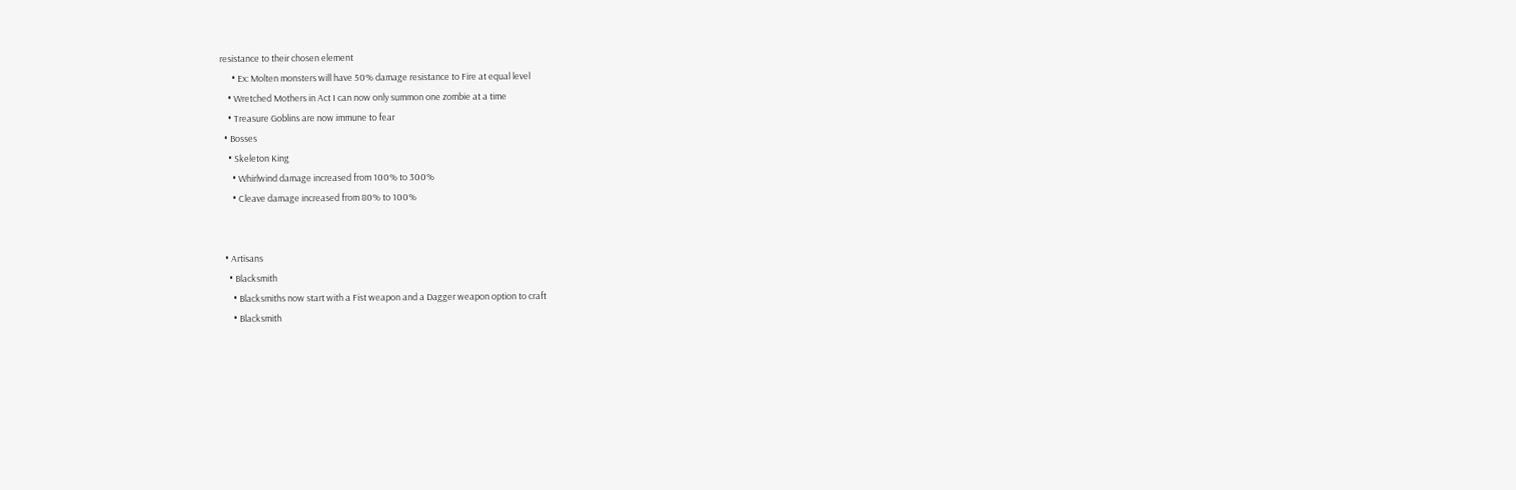resistance to their chosen element
      • Ex: Molten monsters will have 50% damage resistance to Fire at equal level
    • Wretched Mothers in Act I can now only summon one zombie at a time
    • Treasure Goblins are now immune to fear
  • Bosses
    • Skeleton King
      • Whirlwind damage increased from 100% to 300%
      • Cleave damage increased from 80% to 100%


  • Artisans
    • Blacksmith
      • Blacksmiths now start with a Fist weapon and a Dagger weapon option to craft
      • Blacksmith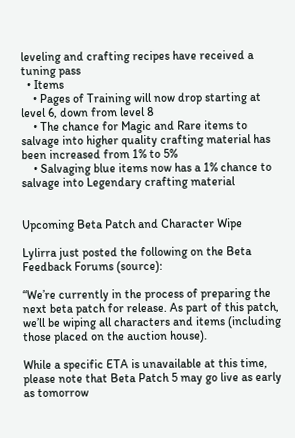leveling and crafting recipes have received a tuning pass
  • Items
    • Pages of Training will now drop starting at level 6, down from level 8
    • The chance for Magic and Rare items to salvage into higher quality crafting material has been increased from 1% to 5%
    • Salvaging blue items now has a 1% chance to salvage into Legendary crafting material


Upcoming Beta Patch and Character Wipe

Lylirra just posted the following on the Beta Feedback Forums (source):

“We’re currently in the process of preparing the next beta patch for release. As part of this patch, we’ll be wiping all characters and items (including those placed on the auction house).

While a specific ETA is unavailable at this time, please note that Beta Patch 5 may go live as early as tomorrow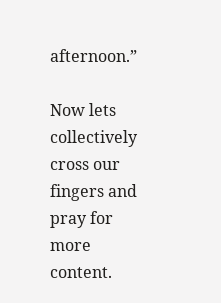afternoon.”

Now lets collectively cross our fingers and pray for more content.